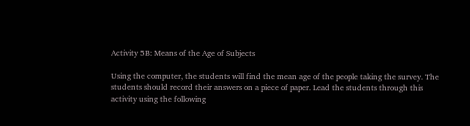Activity 5B: Means of the Age of Subjects

Using the computer, the students will find the mean age of the people taking the survey. The students should record their answers on a piece of paper. Lead the students through this activity using the following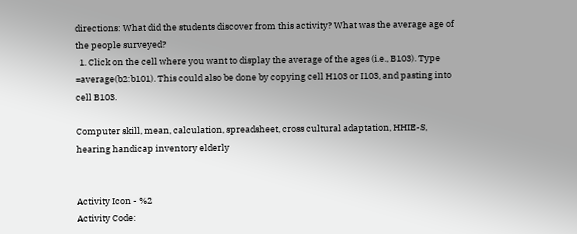directions: What did the students discover from this activity? What was the average age of the people surveyed?
  1. Click on the cell where you want to display the average of the ages (i.e., B103). Type =average(b2:b101). This could also be done by copying cell H103 or I103, and pasting into cell B103.

Computer skill, mean, calculation, spreadsheet, cross cultural adaptation, HHIE-S, hearing handicap inventory elderly


Activity Icon - %2
Activity Code: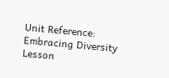Unit Reference:
Embracing Diversity
Lesson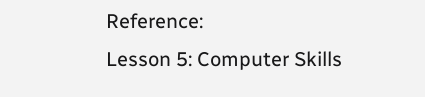Reference:
Lesson 5: Computer Skills